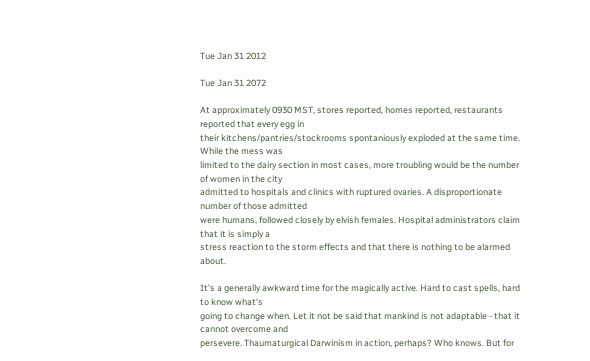Tue Jan 31 2012

Tue Jan 31 2072

At approximately 0930 MST, stores reported, homes reported, restaurants reported that every egg in
their kitchens/pantries/stockrooms spontaniously exploded at the same time. While the mess was
limited to the dairy section in most cases, more troubling would be the number of women in the city
admitted to hospitals and clinics with ruptured ovaries. A disproportionate number of those admitted
were humans, followed closely by elvish females. Hospital administrators claim that it is simply a
stress reaction to the storm effects and that there is nothing to be alarmed about.

It's a generally awkward time for the magically active. Hard to cast spells, hard to know what's
going to change when. Let it not be said that mankind is not adaptable - that it cannot overcome and
persevere. Thaumaturgical Darwinism in action, perhaps? Who knows. But for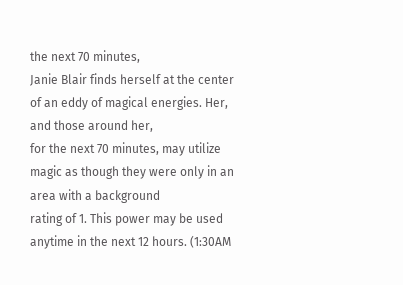the next 70 minutes,
Janie Blair finds herself at the center of an eddy of magical energies. Her, and those around her,
for the next 70 minutes, may utilize magic as though they were only in an area with a background
rating of 1. This power may be used anytime in the next 12 hours. (1:30AM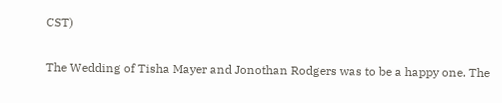CST)

The Wedding of Tisha Mayer and Jonothan Rodgers was to be a happy one. The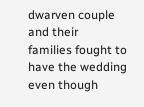dwarven couple and their
families fought to have the wedding even though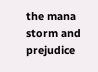the mana storm and prejudice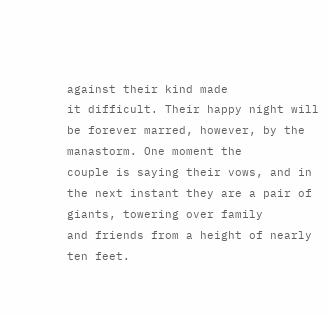against their kind made
it difficult. Their happy night will be forever marred, however, by the manastorm. One moment the
couple is saying their vows, and in the next instant they are a pair of giants, towering over family
and friends from a height of nearly ten feet.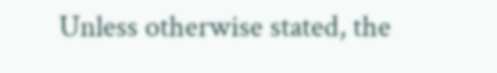Unless otherwise stated, the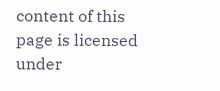content of this page is licensed under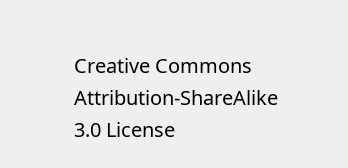Creative Commons Attribution-ShareAlike 3.0 License